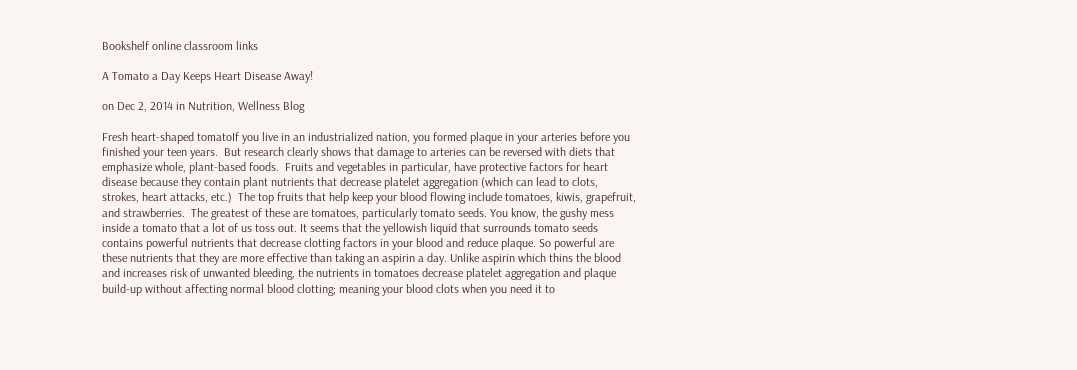Bookshelf online classroom links

A Tomato a Day Keeps Heart Disease Away!

on Dec 2, 2014 in Nutrition, Wellness Blog

Fresh heart-shaped tomatoIf you live in an industrialized nation, you formed plaque in your arteries before you finished your teen years.  But research clearly shows that damage to arteries can be reversed with diets that emphasize whole, plant-based foods.  Fruits and vegetables in particular, have protective factors for heart disease because they contain plant nutrients that decrease platelet aggregation (which can lead to clots, strokes, heart attacks, etc.)  The top fruits that help keep your blood flowing include tomatoes, kiwis, grapefruit, and strawberries.  The greatest of these are tomatoes, particularly tomato seeds. You know, the gushy mess inside a tomato that a lot of us toss out. It seems that the yellowish liquid that surrounds tomato seeds contains powerful nutrients that decrease clotting factors in your blood and reduce plaque. So powerful are these nutrients that they are more effective than taking an aspirin a day. Unlike aspirin which thins the blood and increases risk of unwanted bleeding, the nutrients in tomatoes decrease platelet aggregation and plaque build-up without affecting normal blood clotting; meaning your blood clots when you need it to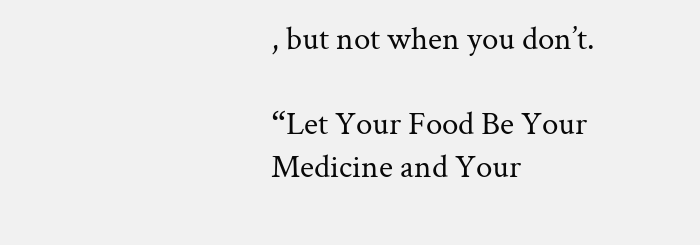, but not when you don’t.

“Let Your Food Be Your Medicine and Your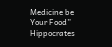Medicine be Your Food” Hippocrates